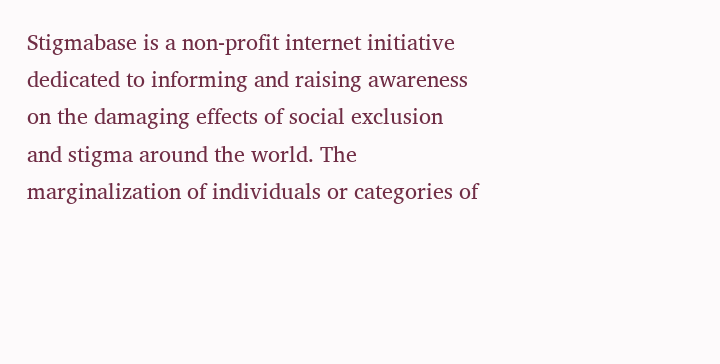Stigmabase is a non-profit internet initiative dedicated to informing and raising awareness on the damaging effects of social exclusion and stigma around the world. The marginalization of individuals or categories of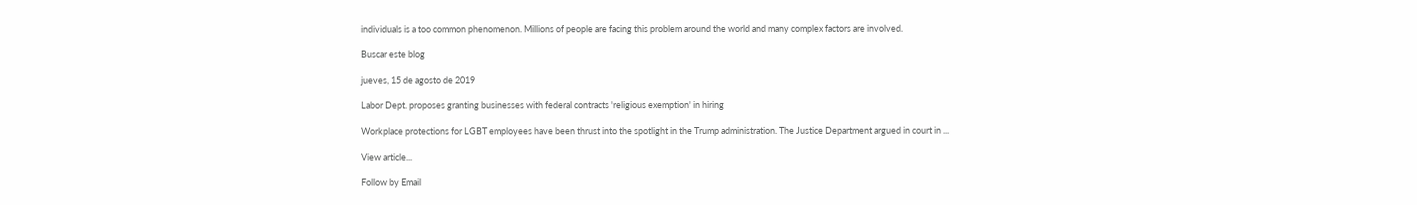individuals is a too common phenomenon. Millions of people are facing this problem around the world and many complex factors are involved.

Buscar este blog

jueves, 15 de agosto de 2019

Labor Dept. proposes granting businesses with federal contracts 'religious exemption' in hiring

Workplace protections for LGBT employees have been thrust into the spotlight in the Trump administration. The Justice Department argued in court in ...

View article...

Follow by Email